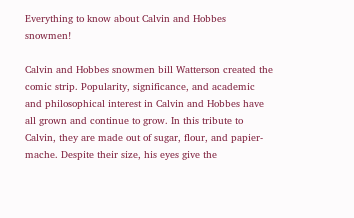Everything to know about Calvin and Hobbes snowmen!

Calvin and Hobbes snowmen bill Watterson created the comic strip. Popularity, significance, and academic and philosophical interest in Calvin and Hobbes have all grown and continue to grow. In this tribute to Calvin, they are made out of sugar, flour, and papier-mache. Despite their size, his eyes give the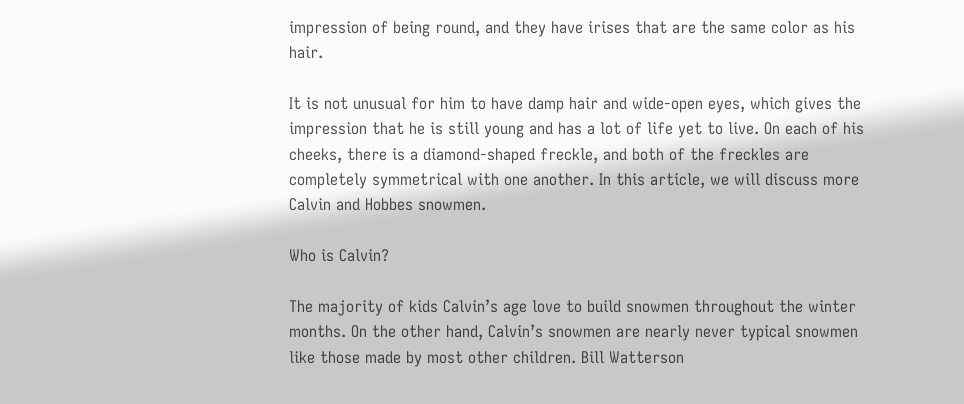impression of being round, and they have irises that are the same color as his hair.

It is not unusual for him to have damp hair and wide-open eyes, which gives the impression that he is still young and has a lot of life yet to live. On each of his cheeks, there is a diamond-shaped freckle, and both of the freckles are completely symmetrical with one another. In this article, we will discuss more Calvin and Hobbes snowmen.

Who is Calvin?

The majority of kids Calvin’s age love to build snowmen throughout the winter months. On the other hand, Calvin’s snowmen are nearly never typical snowmen like those made by most other children. Bill Watterson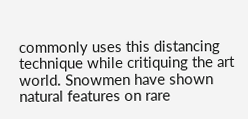commonly uses this distancing technique while critiquing the art world. Snowmen have shown natural features on rare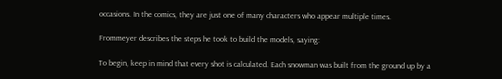occasions. In the comics, they are just one of many characters who appear multiple times.

Frommeyer describes the steps he took to build the models, saying:

To begin, keep in mind that every shot is calculated. Each snowman was built from the ground up by a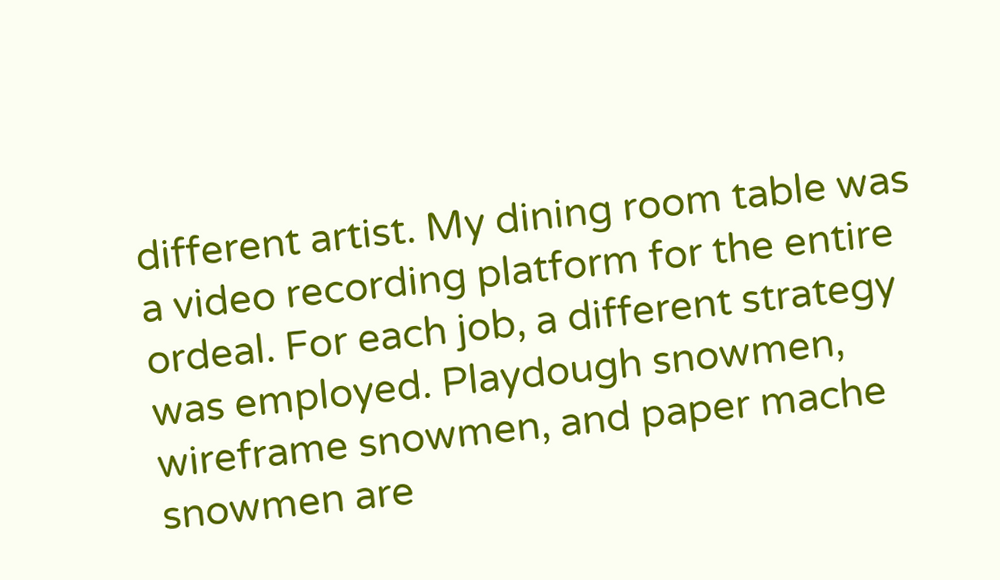different artist. My dining room table was a video recording platform for the entire ordeal. For each job, a different strategy was employed. Playdough snowmen, wireframe snowmen, and paper mache snowmen are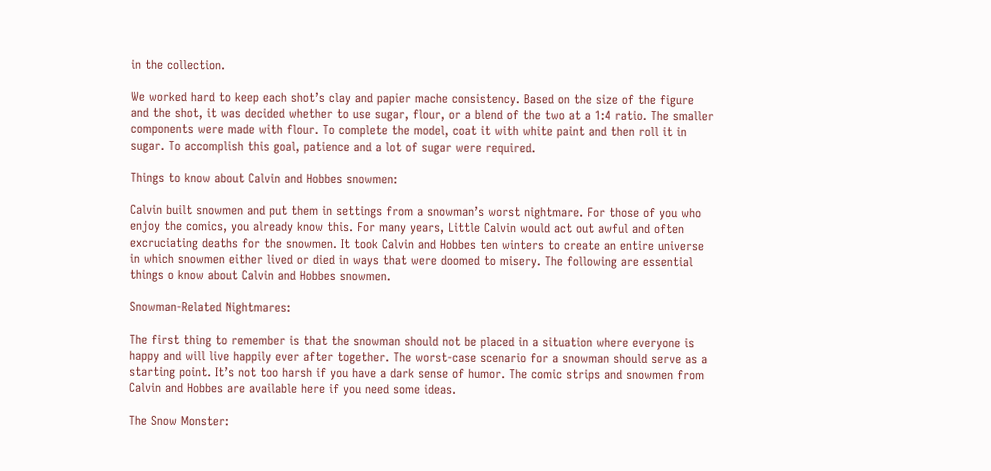in the collection.

We worked hard to keep each shot’s clay and papier mache consistency. Based on the size of the figure and the shot, it was decided whether to use sugar, flour, or a blend of the two at a 1:4 ratio. The smaller components were made with flour. To complete the model, coat it with white paint and then roll it in sugar. To accomplish this goal, patience and a lot of sugar were required.

Things to know about Calvin and Hobbes snowmen:

Calvin built snowmen and put them in settings from a snowman’s worst nightmare. For those of you who enjoy the comics, you already know this. For many years, Little Calvin would act out awful and often excruciating deaths for the snowmen. It took Calvin and Hobbes ten winters to create an entire universe in which snowmen either lived or died in ways that were doomed to misery. The following are essential things o know about Calvin and Hobbes snowmen.

Snowman-Related Nightmares:

The first thing to remember is that the snowman should not be placed in a situation where everyone is happy and will live happily ever after together. The worst-case scenario for a snowman should serve as a starting point. It’s not too harsh if you have a dark sense of humor. The comic strips and snowmen from Calvin and Hobbes are available here if you need some ideas.

The Snow Monster: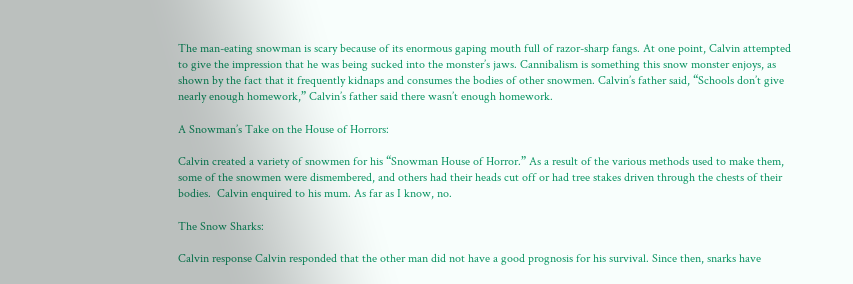The man-eating snowman is scary because of its enormous gaping mouth full of razor-sharp fangs. At one point, Calvin attempted to give the impression that he was being sucked into the monster’s jaws. Cannibalism is something this snow monster enjoys, as shown by the fact that it frequently kidnaps and consumes the bodies of other snowmen. Calvin’s father said, “Schools don’t give nearly enough homework,” Calvin’s father said there wasn’t enough homework.

A Snowman’s Take on the House of Horrors:

Calvin created a variety of snowmen for his “Snowman House of Horror.” As a result of the various methods used to make them, some of the snowmen were dismembered, and others had their heads cut off or had tree stakes driven through the chests of their bodies.  Calvin enquired to his mum. As far as I know, no.

The Snow Sharks:

Calvin response Calvin responded that the other man did not have a good prognosis for his survival. Since then, snarks have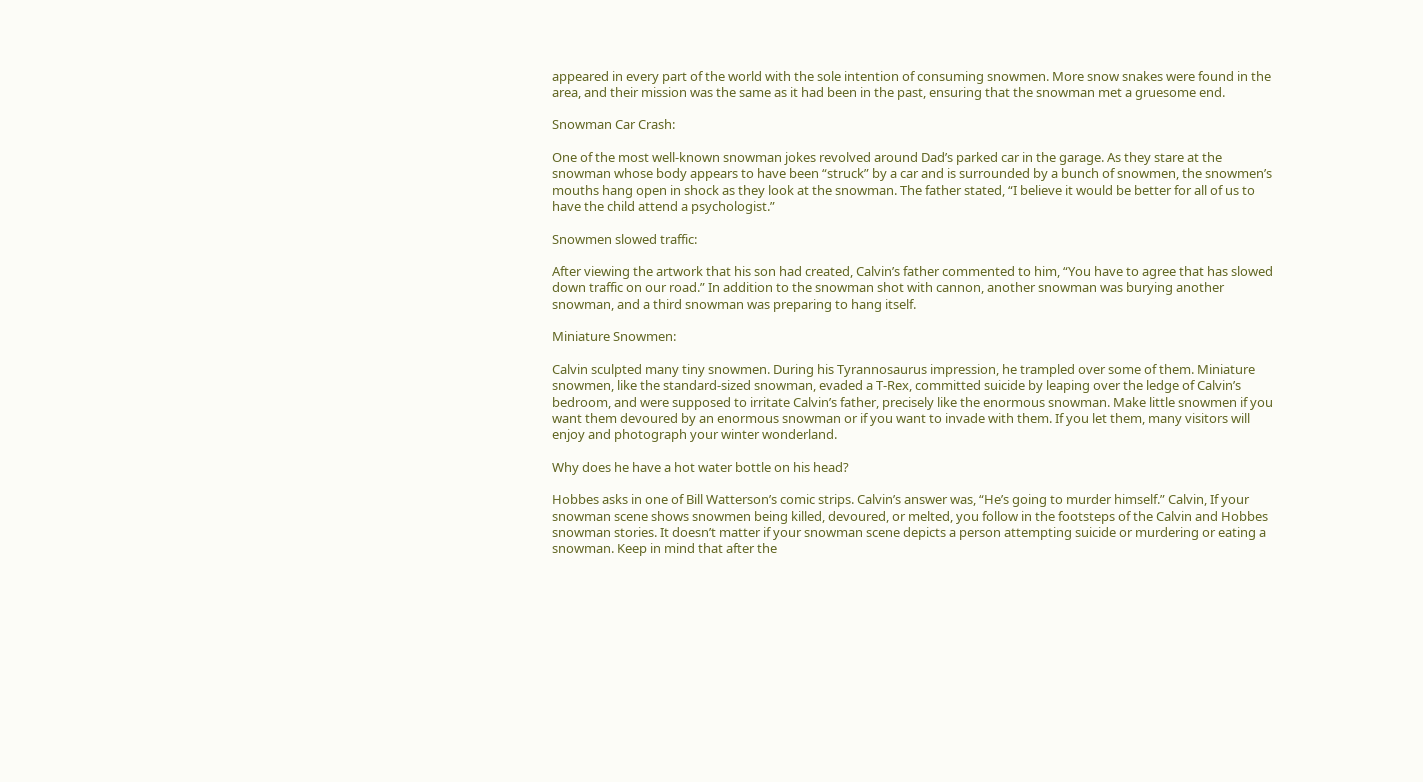appeared in every part of the world with the sole intention of consuming snowmen. More snow snakes were found in the area, and their mission was the same as it had been in the past, ensuring that the snowman met a gruesome end.

Snowman Car Crash:

One of the most well-known snowman jokes revolved around Dad’s parked car in the garage. As they stare at the snowman whose body appears to have been “struck” by a car and is surrounded by a bunch of snowmen, the snowmen’s mouths hang open in shock as they look at the snowman. The father stated, “I believe it would be better for all of us to have the child attend a psychologist.”

Snowmen slowed traffic:

After viewing the artwork that his son had created, Calvin’s father commented to him, “You have to agree that has slowed down traffic on our road.” In addition to the snowman shot with cannon, another snowman was burying another snowman, and a third snowman was preparing to hang itself.

Miniature Snowmen:

Calvin sculpted many tiny snowmen. During his Tyrannosaurus impression, he trampled over some of them. Miniature snowmen, like the standard-sized snowman, evaded a T-Rex, committed suicide by leaping over the ledge of Calvin’s bedroom, and were supposed to irritate Calvin’s father, precisely like the enormous snowman. Make little snowmen if you want them devoured by an enormous snowman or if you want to invade with them. If you let them, many visitors will enjoy and photograph your winter wonderland.

Why does he have a hot water bottle on his head?

Hobbes asks in one of Bill Watterson’s comic strips. Calvin’s answer was, “He’s going to murder himself.” Calvin, If your snowman scene shows snowmen being killed, devoured, or melted, you follow in the footsteps of the Calvin and Hobbes snowman stories. It doesn’t matter if your snowman scene depicts a person attempting suicide or murdering or eating a snowman. Keep in mind that after the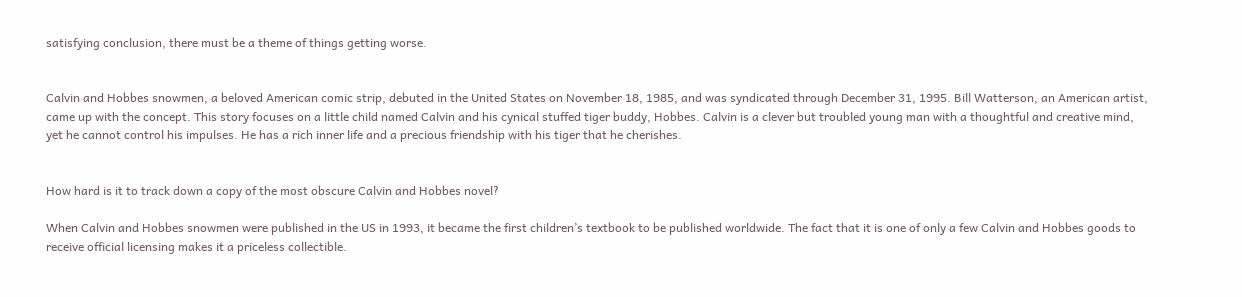satisfying conclusion, there must be a theme of things getting worse.


Calvin and Hobbes snowmen, a beloved American comic strip, debuted in the United States on November 18, 1985, and was syndicated through December 31, 1995. Bill Watterson, an American artist, came up with the concept. This story focuses on a little child named Calvin and his cynical stuffed tiger buddy, Hobbes. Calvin is a clever but troubled young man with a thoughtful and creative mind, yet he cannot control his impulses. He has a rich inner life and a precious friendship with his tiger that he cherishes.


How hard is it to track down a copy of the most obscure Calvin and Hobbes novel?

When Calvin and Hobbes snowmen were published in the US in 1993, it became the first children’s textbook to be published worldwide. The fact that it is one of only a few Calvin and Hobbes goods to receive official licensing makes it a priceless collectible.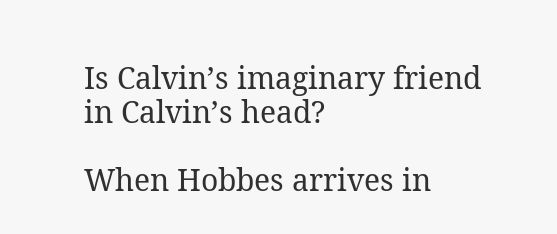Is Calvin’s imaginary friend in Calvin’s head?

When Hobbes arrives in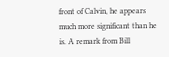front of Calvin, he appears much more significant than he is. A remark from Bill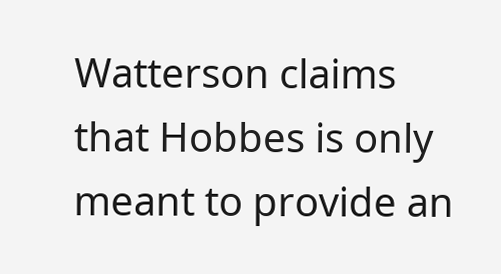Watterson claims that Hobbes is only meant to provide an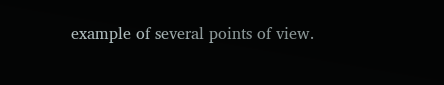example of several points of view.